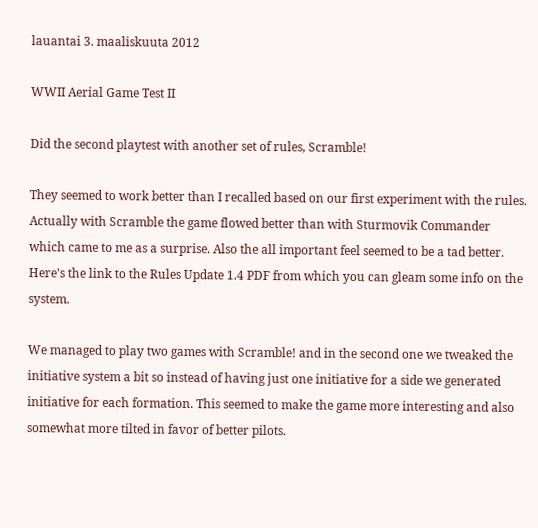lauantai 3. maaliskuuta 2012

WWII Aerial Game Test II

Did the second playtest with another set of rules, Scramble!

They seemed to work better than I recalled based on our first experiment with the rules. Actually with Scramble the game flowed better than with Sturmovik Commander which came to me as a surprise. Also the all important feel seemed to be a tad better. Here's the link to the Rules Update 1.4 PDF from which you can gleam some info on the system.

We managed to play two games with Scramble! and in the second one we tweaked the initiative system a bit so instead of having just one initiative for a side we generated initiative for each formation. This seemed to make the game more interesting and also somewhat more tilted in favor of better pilots.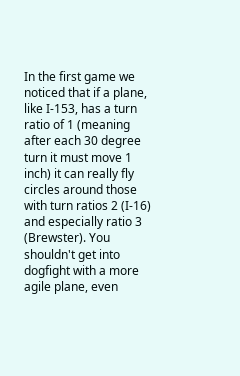In the first game we noticed that if a plane, like I-153, has a turn ratio of 1 (meaning after each 30 degree turn it must move 1 inch) it can really fly circles around those with turn ratios 2 (I-16) and especially ratio 3 (Brewster). You shouldn't get into dogfight with a more agile plane, even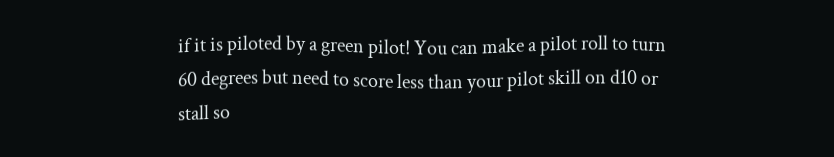if it is piloted by a green pilot! You can make a pilot roll to turn 60 degrees but need to score less than your pilot skill on d10 or stall so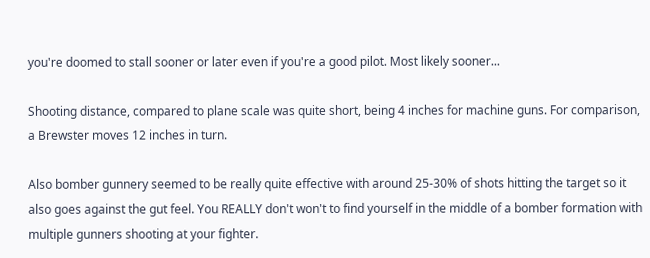you're doomed to stall sooner or later even if you're a good pilot. Most likely sooner...

Shooting distance, compared to plane scale was quite short, being 4 inches for machine guns. For comparison, a Brewster moves 12 inches in turn.

Also bomber gunnery seemed to be really quite effective with around 25-30% of shots hitting the target so it also goes against the gut feel. You REALLY don't won't to find yourself in the middle of a bomber formation with multiple gunners shooting at your fighter.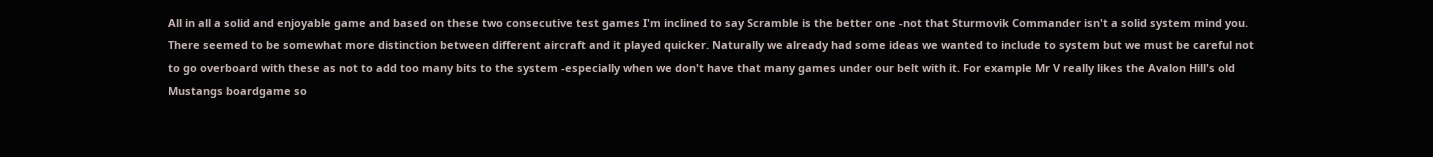All in all a solid and enjoyable game and based on these two consecutive test games I'm inclined to say Scramble is the better one -not that Sturmovik Commander isn't a solid system mind you. There seemed to be somewhat more distinction between different aircraft and it played quicker. Naturally we already had some ideas we wanted to include to system but we must be careful not to go overboard with these as not to add too many bits to the system -especially when we don't have that many games under our belt with it. For example Mr V really likes the Avalon Hill's old Mustangs boardgame so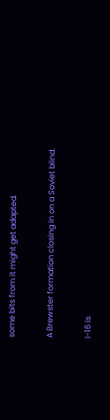some bits from it might get adapted.

A Brewster formation closing in on a Soviet blind.

I-16 is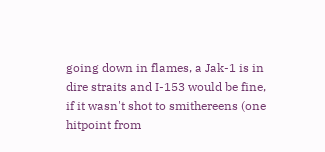going down in flames, a Jak-1 is in dire straits and I-153 would be fine, if it wasn't shot to smithereens (one hitpoint from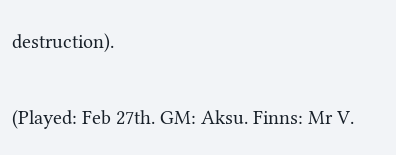destruction).

(Played: Feb 27th. GM: Aksu. Finns: Mr V.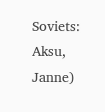Soviets: Aksu, Janne)